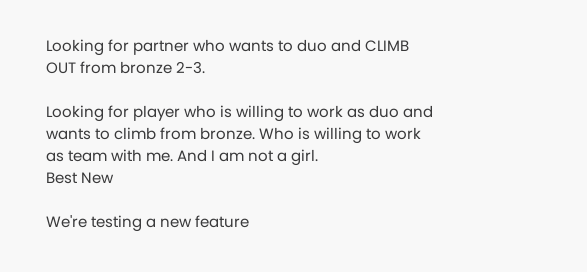Looking for partner who wants to duo and CLIMB OUT from bronze 2-3.

Looking for player who is willing to work as duo and wants to climb from bronze. Who is willing to work as team with me. And I am not a girl.
Best New

We're testing a new feature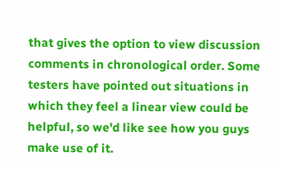that gives the option to view discussion comments in chronological order. Some testers have pointed out situations in which they feel a linear view could be helpful, so we'd like see how you guys make use of it.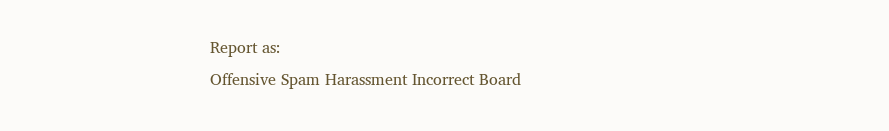Report as:
Offensive Spam Harassment Incorrect Board